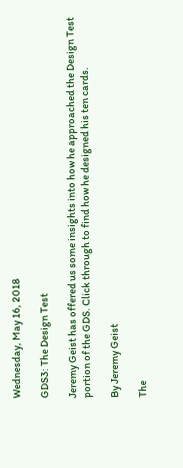Wednesday, May 16, 2018

GDS3: The Design Test

Jeremy Geist has offered us some insights into how he approached the Design Test portion of the GDS. Click through to find how he designed his ten cards.

By Jeremy Geist

The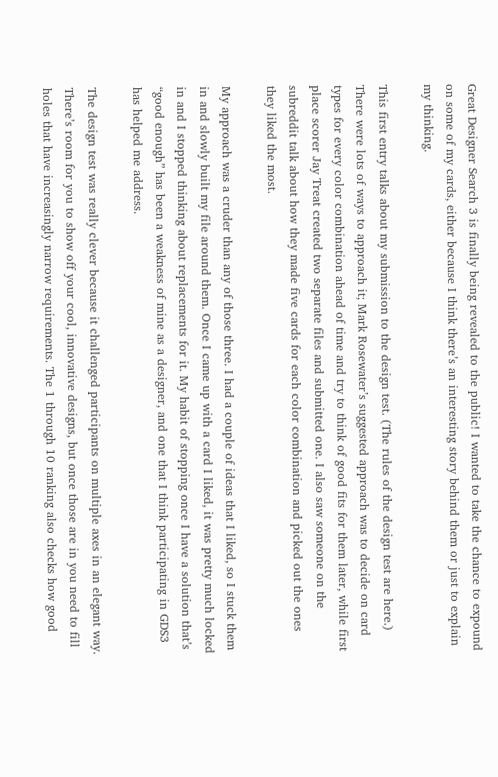Great Designer Search 3 is finally being revealed to the public! I wanted to take the chance to expound on some of my cards, either because I think there’s an interesting story behind them or just to explain my thinking.

This first entry talks about my submission to the design test. (The rules of the design test are here.) There were lots of ways to approach it; Mark Rosewater’s suggested approach was to decide on card types for every color combination ahead of time and try to think of good fits for them later, while first place scorer Jay Treat created two separate files and submitted one. I also saw someone on the subreddit talk about how they made five cards for each color combination and picked out the ones they liked the most.

My approach was a cruder than any of those three. I had a couple of ideas that I liked, so I stuck them in and slowly built my file around them. Once I came up with a card I liked, it was pretty much locked in and I stopped thinking about replacements for it. My habit of stopping once I have a solution that’s “good enough” has been a weakness of mine as a designer, and one that I think participating in GDS3 has helped me address.

The design test was really clever because it challenged participants on multiple axes in an elegant way. There’s room for you to show off your cool, innovative designs, but once those are in you need to fill holes that have increasingly narrow requirements. The 1 through 10 ranking also checks how good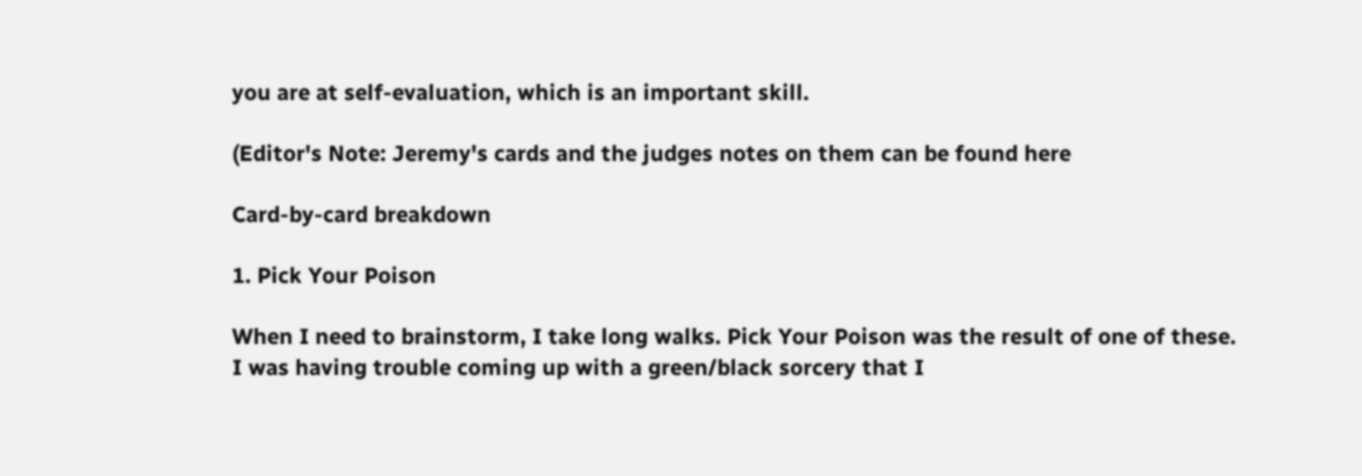you are at self-evaluation, which is an important skill.

(Editor's Note: Jeremy's cards and the judges notes on them can be found here

Card-by-card breakdown

1. Pick Your Poison

When I need to brainstorm, I take long walks. Pick Your Poison was the result of one of these. I was having trouble coming up with a green/black sorcery that I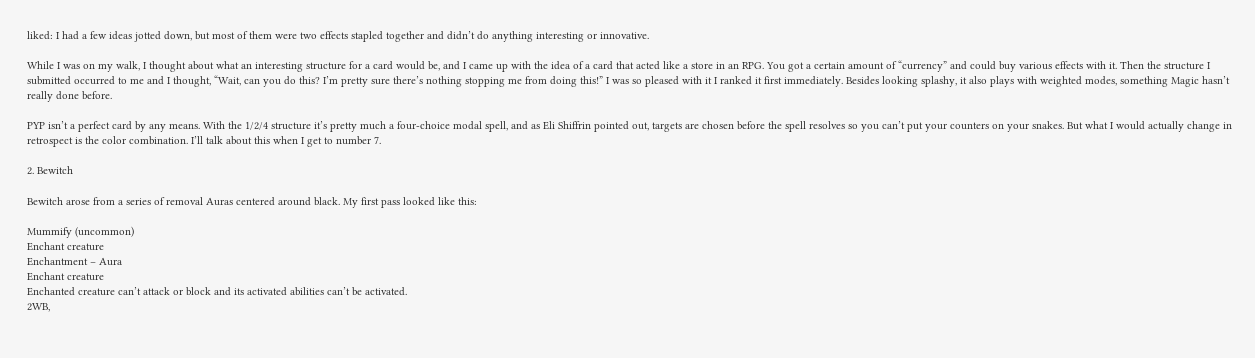liked: I had a few ideas jotted down, but most of them were two effects stapled together and didn’t do anything interesting or innovative.

While I was on my walk, I thought about what an interesting structure for a card would be, and I came up with the idea of a card that acted like a store in an RPG. You got a certain amount of “currency” and could buy various effects with it. Then the structure I submitted occurred to me and I thought, “Wait, can you do this? I’m pretty sure there’s nothing stopping me from doing this!” I was so pleased with it I ranked it first immediately. Besides looking splashy, it also plays with weighted modes, something Magic hasn’t really done before.

PYP isn’t a perfect card by any means. With the 1/2/4 structure it’s pretty much a four-choice modal spell, and as Eli Shiffrin pointed out, targets are chosen before the spell resolves so you can’t put your counters on your snakes. But what I would actually change in retrospect is the color combination. I’ll talk about this when I get to number 7.

2. Bewitch

Bewitch arose from a series of removal Auras centered around black. My first pass looked like this:

Mummify (uncommon)
Enchant creature
Enchantment – Aura
Enchant creature
Enchanted creature can’t attack or block and its activated abilities can’t be activated.
2WB,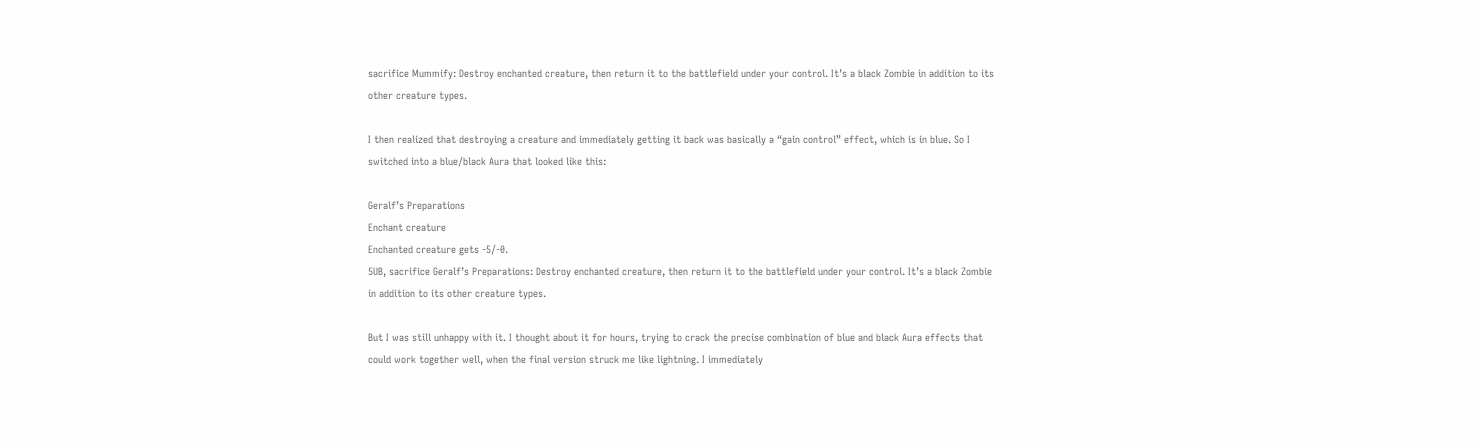sacrifice Mummify: Destroy enchanted creature, then return it to the battlefield under your control. It’s a black Zombie in addition to its other creature types.

I then realized that destroying a creature and immediately getting it back was basically a “gain control” effect, which is in blue. So I switched into a blue/black Aura that looked like this:

Geralf’s Preparations
Enchant creature
Enchanted creature gets -5/-0.
5UB, sacrifice Geralf’s Preparations: Destroy enchanted creature, then return it to the battlefield under your control. It’s a black Zombie in addition to its other creature types.

But I was still unhappy with it. I thought about it for hours, trying to crack the precise combination of blue and black Aura effects that could work together well, when the final version struck me like lightning. I immediately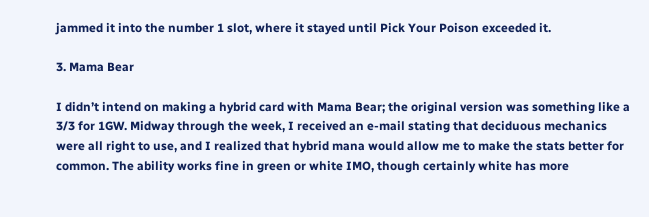jammed it into the number 1 slot, where it stayed until Pick Your Poison exceeded it.

3. Mama Bear

I didn’t intend on making a hybrid card with Mama Bear; the original version was something like a 3/3 for 1GW. Midway through the week, I received an e-mail stating that deciduous mechanics were all right to use, and I realized that hybrid mana would allow me to make the stats better for common. The ability works fine in green or white IMO, though certainly white has more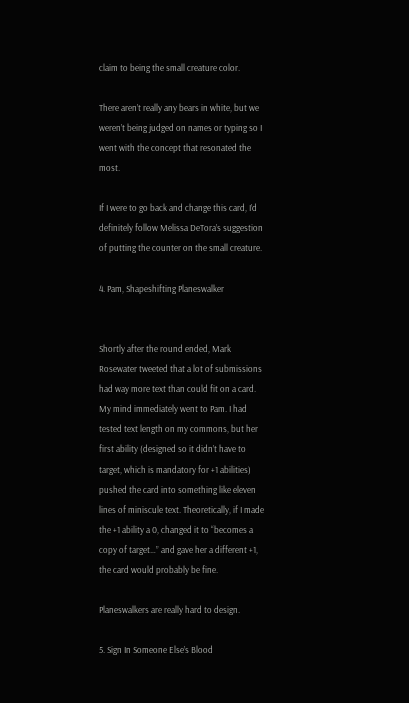claim to being the small creature color.

There aren’t really any bears in white, but we weren’t being judged on names or typing so I went with the concept that resonated the most.

If I were to go back and change this card, I’d definitely follow Melissa DeTora’s suggestion of putting the counter on the small creature.

4. Pam, Shapeshifting Planeswalker


Shortly after the round ended, Mark Rosewater tweeted that a lot of submissions had way more text than could fit on a card. My mind immediately went to Pam. I had tested text length on my commons, but her first ability (designed so it didn’t have to target, which is mandatory for +1 abilities) pushed the card into something like eleven lines of miniscule text. Theoretically, if I made the +1 ability a 0, changed it to “becomes a copy of target…” and gave her a different +1, the card would probably be fine.

Planeswalkers are really hard to design.

5. Sign In Someone Else’s Blood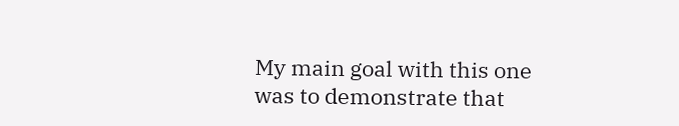My main goal with this one was to demonstrate that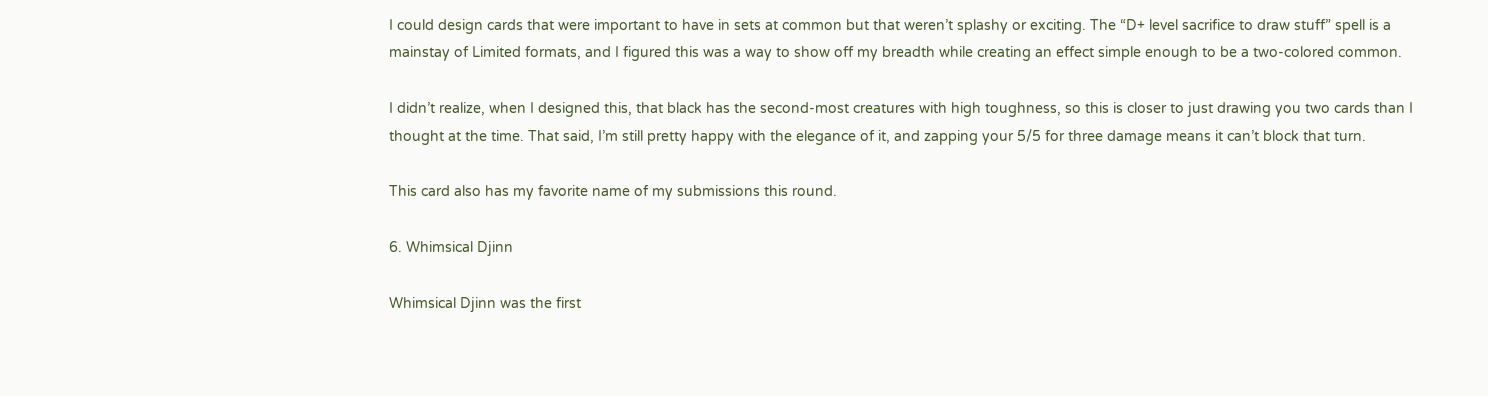I could design cards that were important to have in sets at common but that weren’t splashy or exciting. The “D+ level sacrifice to draw stuff” spell is a mainstay of Limited formats, and I figured this was a way to show off my breadth while creating an effect simple enough to be a two-colored common.

I didn’t realize, when I designed this, that black has the second-most creatures with high toughness, so this is closer to just drawing you two cards than I thought at the time. That said, I’m still pretty happy with the elegance of it, and zapping your 5/5 for three damage means it can’t block that turn.

This card also has my favorite name of my submissions this round.

6. Whimsical Djinn

Whimsical Djinn was the first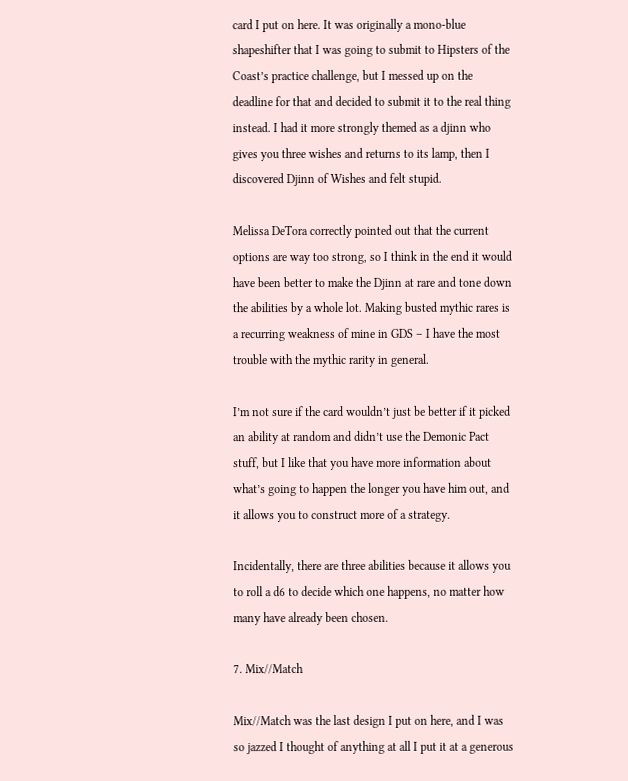card I put on here. It was originally a mono-blue shapeshifter that I was going to submit to Hipsters of the Coast’s practice challenge, but I messed up on the deadline for that and decided to submit it to the real thing instead. I had it more strongly themed as a djinn who gives you three wishes and returns to its lamp, then I discovered Djinn of Wishes and felt stupid.

Melissa DeTora correctly pointed out that the current options are way too strong, so I think in the end it would have been better to make the Djinn at rare and tone down the abilities by a whole lot. Making busted mythic rares is a recurring weakness of mine in GDS – I have the most trouble with the mythic rarity in general.

I’m not sure if the card wouldn’t just be better if it picked an ability at random and didn’t use the Demonic Pact stuff, but I like that you have more information about what’s going to happen the longer you have him out, and it allows you to construct more of a strategy.

Incidentally, there are three abilities because it allows you to roll a d6 to decide which one happens, no matter how many have already been chosen.

7. Mix//Match

Mix//Match was the last design I put on here, and I was so jazzed I thought of anything at all I put it at a generous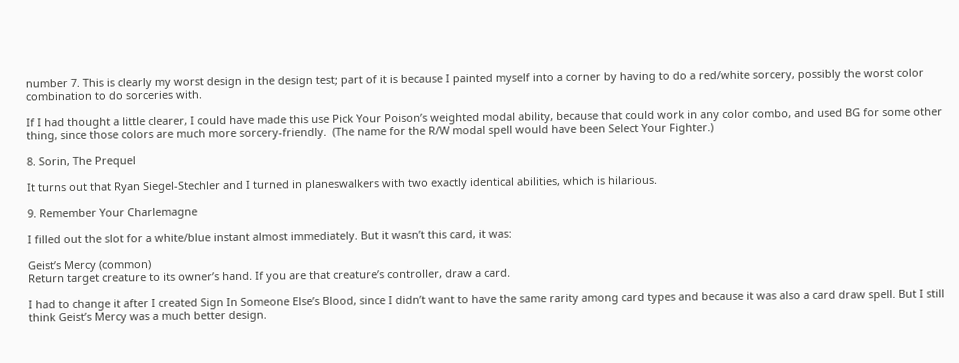number 7. This is clearly my worst design in the design test; part of it is because I painted myself into a corner by having to do a red/white sorcery, possibly the worst color combination to do sorceries with.

If I had thought a little clearer, I could have made this use Pick Your Poison’s weighted modal ability, because that could work in any color combo, and used BG for some other thing, since those colors are much more sorcery-friendly.  (The name for the R/W modal spell would have been Select Your Fighter.)

8. Sorin, The Prequel

It turns out that Ryan Siegel-Stechler and I turned in planeswalkers with two exactly identical abilities, which is hilarious.

9. Remember Your Charlemagne

I filled out the slot for a white/blue instant almost immediately. But it wasn’t this card, it was:

Geist’s Mercy (common)
Return target creature to its owner’s hand. If you are that creature’s controller, draw a card.

I had to change it after I created Sign In Someone Else’s Blood, since I didn’t want to have the same rarity among card types and because it was also a card draw spell. But I still think Geist’s Mercy was a much better design.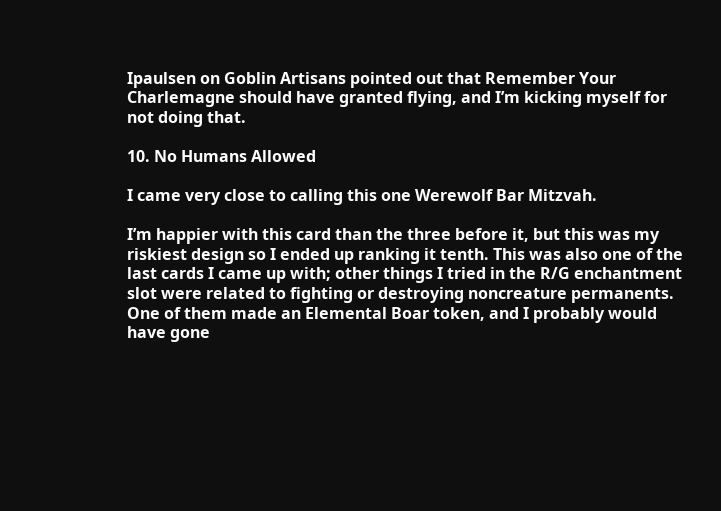Ipaulsen on Goblin Artisans pointed out that Remember Your Charlemagne should have granted flying, and I’m kicking myself for not doing that.

10. No Humans Allowed

I came very close to calling this one Werewolf Bar Mitzvah.

I’m happier with this card than the three before it, but this was my riskiest design so I ended up ranking it tenth. This was also one of the last cards I came up with; other things I tried in the R/G enchantment slot were related to fighting or destroying noncreature permanents. One of them made an Elemental Boar token, and I probably would have gone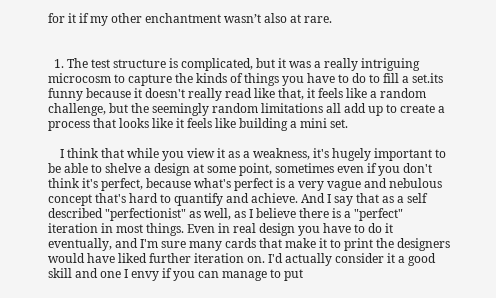for it if my other enchantment wasn’t also at rare.


  1. The test structure is complicated, but it was a really intriguing microcosm to capture the kinds of things you have to do to fill a set.its funny because it doesn't really read like that, it feels like a random challenge, but the seemingly random limitations all add up to create a process that looks like it feels like building a mini set.

    I think that while you view it as a weakness, it's hugely important to be able to shelve a design at some point, sometimes even if you don't think it's perfect, because what's perfect is a very vague and nebulous concept that's hard to quantify and achieve. And I say that as a self described "perfectionist" as well, as I believe there is a "perfect" iteration in most things. Even in real design you have to do it eventually, and I'm sure many cards that make it to print the designers would have liked further iteration on. I'd actually consider it a good skill and one I envy if you can manage to put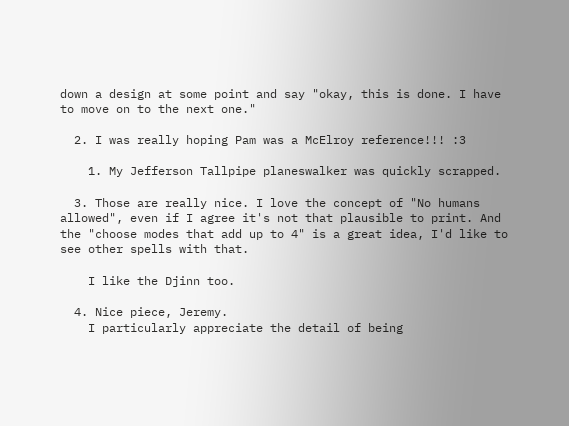down a design at some point and say "okay, this is done. I have to move on to the next one."

  2. I was really hoping Pam was a McElroy reference!!! :3

    1. My Jefferson Tallpipe planeswalker was quickly scrapped.

  3. Those are really nice. I love the concept of "No humans allowed", even if I agree it's not that plausible to print. And the "choose modes that add up to 4" is a great idea, I'd like to see other spells with that.

    I like the Djinn too.

  4. Nice piece, Jeremy.
    I particularly appreciate the detail of being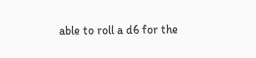able to roll a d6 for the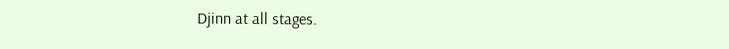Djinn at all stages.